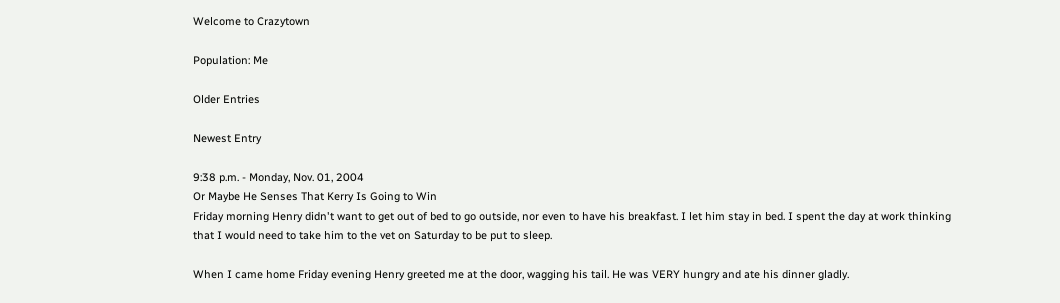Welcome to Crazytown

Population: Me

Older Entries

Newest Entry

9:38 p.m. - Monday, Nov. 01, 2004
Or Maybe He Senses That Kerry Is Going to Win
Friday morning Henry didn't want to get out of bed to go outside, nor even to have his breakfast. I let him stay in bed. I spent the day at work thinking that I would need to take him to the vet on Saturday to be put to sleep.

When I came home Friday evening Henry greeted me at the door, wagging his tail. He was VERY hungry and ate his dinner gladly.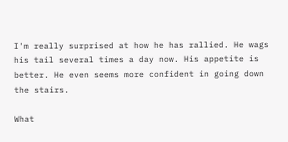I'm really surprised at how he has rallied. He wags his tail several times a day now. His appetite is better. He even seems more confident in going down the stairs.

What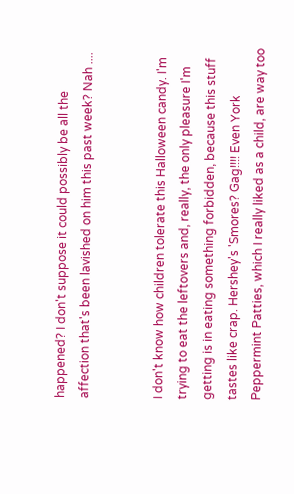happened? I don't suppose it could possibly be all the affection that's been lavished on him this past week? Nah ....


I don't know how children tolerate this Halloween candy. I'm trying to eat the leftovers and, really, the only pleasure I'm getting is in eating something forbidden, because this stuff tastes like crap. Hershey's 'Smores? Gag!!!! Even York Peppermint Patties, which I really liked as a child, are way too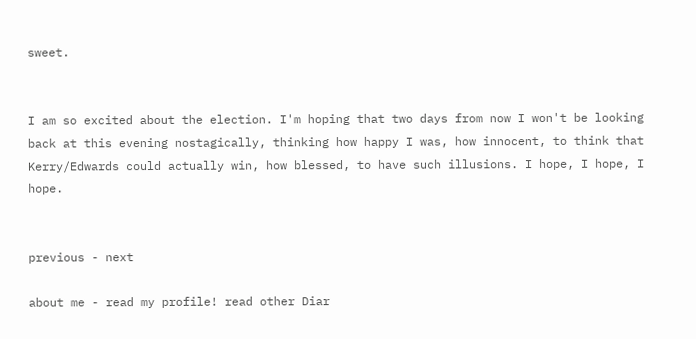sweet.


I am so excited about the election. I'm hoping that two days from now I won't be looking back at this evening nostagically, thinking how happy I was, how innocent, to think that Kerry/Edwards could actually win, how blessed, to have such illusions. I hope, I hope, I hope.


previous - next

about me - read my profile! read other Diar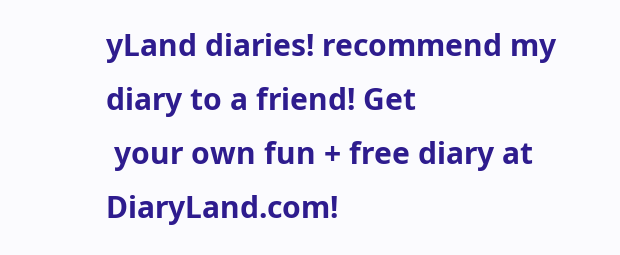yLand diaries! recommend my diary to a friend! Get
 your own fun + free diary at DiaryLand.com!